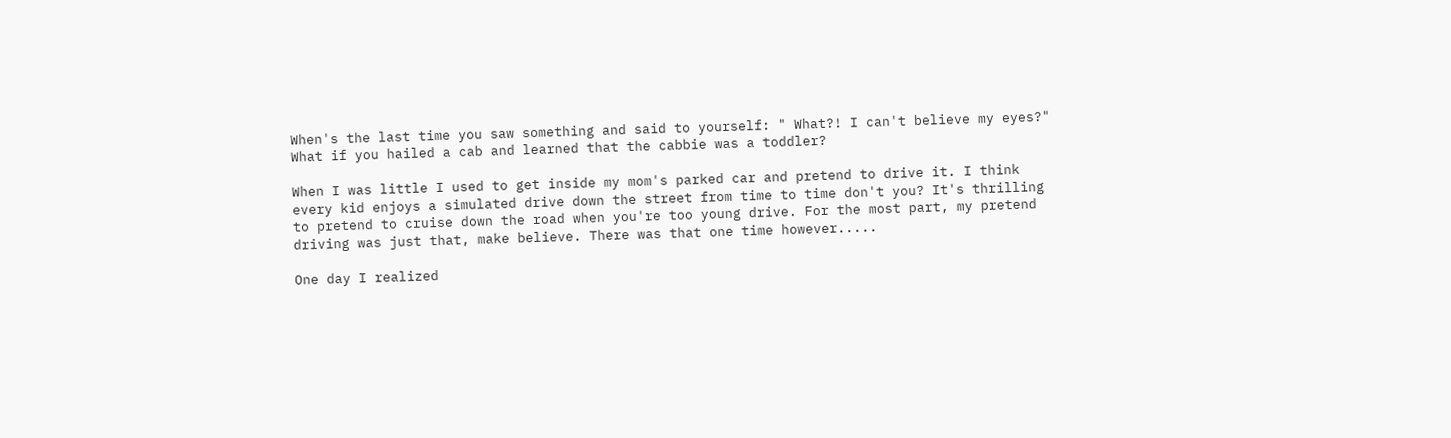When's the last time you saw something and said to yourself: " What?! I can't believe my eyes?" What if you hailed a cab and learned that the cabbie was a toddler?

When I was little I used to get inside my mom's parked car and pretend to drive it. I think every kid enjoys a simulated drive down the street from time to time don't you? It's thrilling to pretend to cruise down the road when you're too young drive. For the most part, my pretend driving was just that, make believe. There was that one time however.....

One day I realized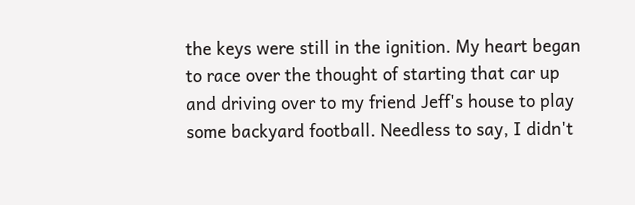the keys were still in the ignition. My heart began to race over the thought of starting that car up and driving over to my friend Jeff's house to play some backyard football. Needless to say, I didn't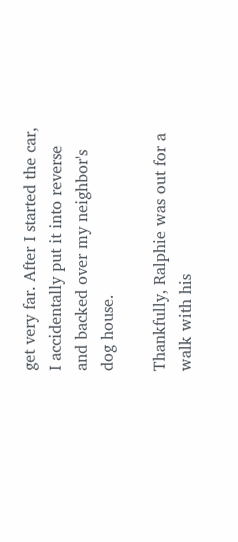get very far. After I started the car, I accidentally put it into reverse and backed over my neighbor's dog house.

Thankfully, Ralphie was out for a walk with his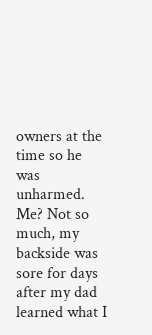owners at the time so he was unharmed. Me? Not so much, my backside was sore for days after my dad learned what I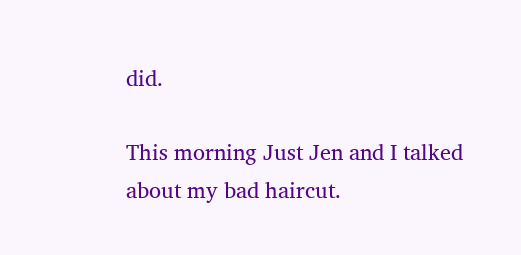did.

This morning Just Jen and I talked about my bad haircut.